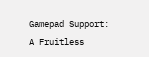Gamepad Support: A Fruitless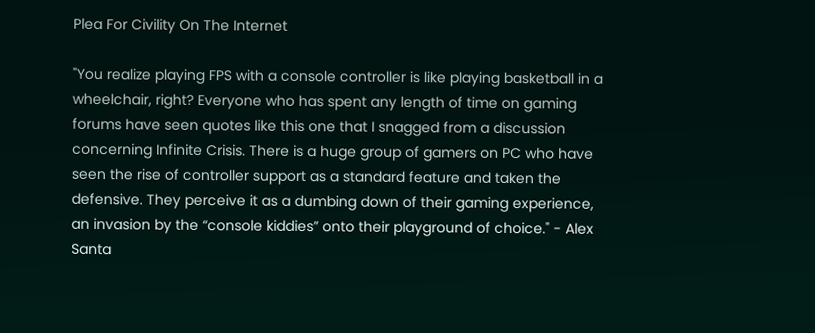Plea For Civility On The Internet

"You realize playing FPS with a console controller is like playing basketball in a wheelchair, right? Everyone who has spent any length of time on gaming forums have seen quotes like this one that I snagged from a discussion concerning Infinite Crisis. There is a huge group of gamers on PC who have seen the rise of controller support as a standard feature and taken the defensive. They perceive it as a dumbing down of their gaming experience, an invasion by the “console kiddies” onto their playground of choice." - Alex Santa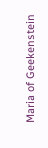Maria of Geekenstein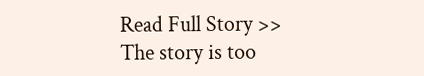Read Full Story >>
The story is too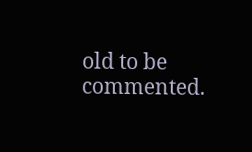old to be commented.